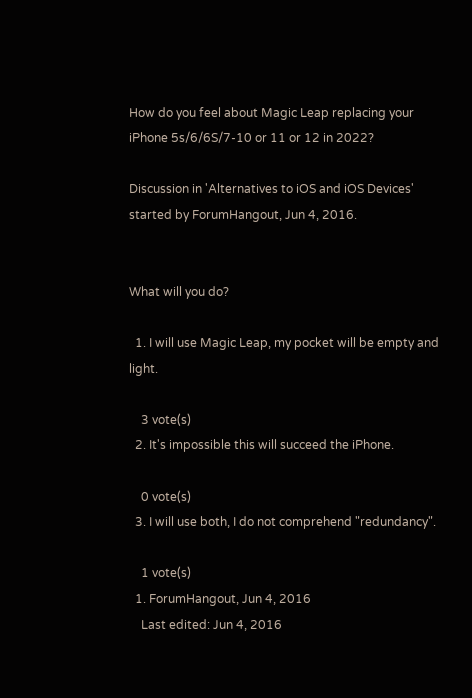How do you feel about Magic Leap replacing your iPhone 5s/6/6S/7-10 or 11 or 12 in 2022?

Discussion in 'Alternatives to iOS and iOS Devices' started by ForumHangout, Jun 4, 2016.


What will you do?

  1. I will use Magic Leap, my pocket will be empty and light.

    3 vote(s)
  2. It's impossible this will succeed the iPhone.

    0 vote(s)
  3. I will use both, I do not comprehend "redundancy".

    1 vote(s)
  1. ForumHangout, Jun 4, 2016
    Last edited: Jun 4, 2016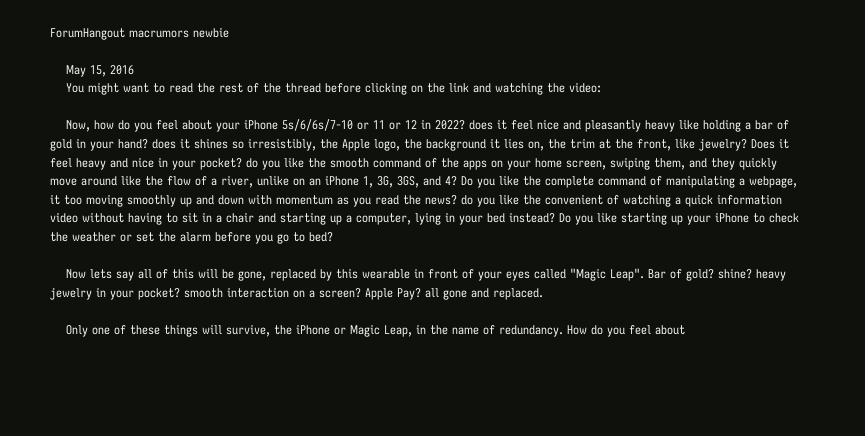ForumHangout macrumors newbie

    May 15, 2016
    You might want to read the rest of the thread before clicking on the link and watching the video:

    Now, how do you feel about your iPhone 5s/6/6s/7-10 or 11 or 12 in 2022? does it feel nice and pleasantly heavy like holding a bar of gold in your hand? does it shines so irresistibly, the Apple logo, the background it lies on, the trim at the front, like jewelry? Does it feel heavy and nice in your pocket? do you like the smooth command of the apps on your home screen, swiping them, and they quickly move around like the flow of a river, unlike on an iPhone 1, 3G, 3GS, and 4? Do you like the complete command of manipulating a webpage, it too moving smoothly up and down with momentum as you read the news? do you like the convenient of watching a quick information video without having to sit in a chair and starting up a computer, lying in your bed instead? Do you like starting up your iPhone to check the weather or set the alarm before you go to bed?

    Now lets say all of this will be gone, replaced by this wearable in front of your eyes called "Magic Leap". Bar of gold? shine? heavy jewelry in your pocket? smooth interaction on a screen? Apple Pay? all gone and replaced.

    Only one of these things will survive, the iPhone or Magic Leap, in the name of redundancy. How do you feel about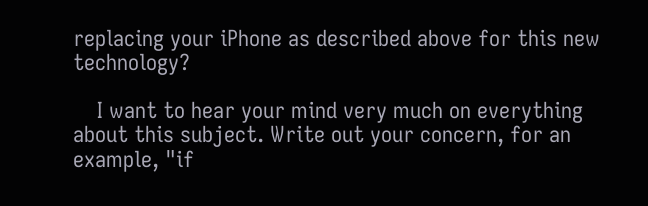replacing your iPhone as described above for this new technology?

    I want to hear your mind very much on everything about this subject. Write out your concern, for an example, "if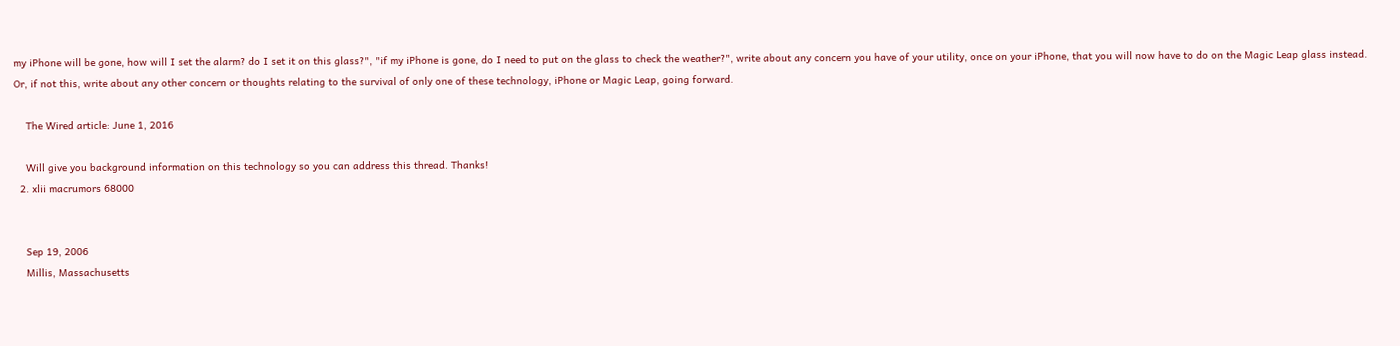my iPhone will be gone, how will I set the alarm? do I set it on this glass?", "if my iPhone is gone, do I need to put on the glass to check the weather?", write about any concern you have of your utility, once on your iPhone, that you will now have to do on the Magic Leap glass instead. Or, if not this, write about any other concern or thoughts relating to the survival of only one of these technology, iPhone or Magic Leap, going forward.

    The Wired article: June 1, 2016

    Will give you background information on this technology so you can address this thread. Thanks!
  2. xlii macrumors 68000


    Sep 19, 2006
    Millis, Massachusetts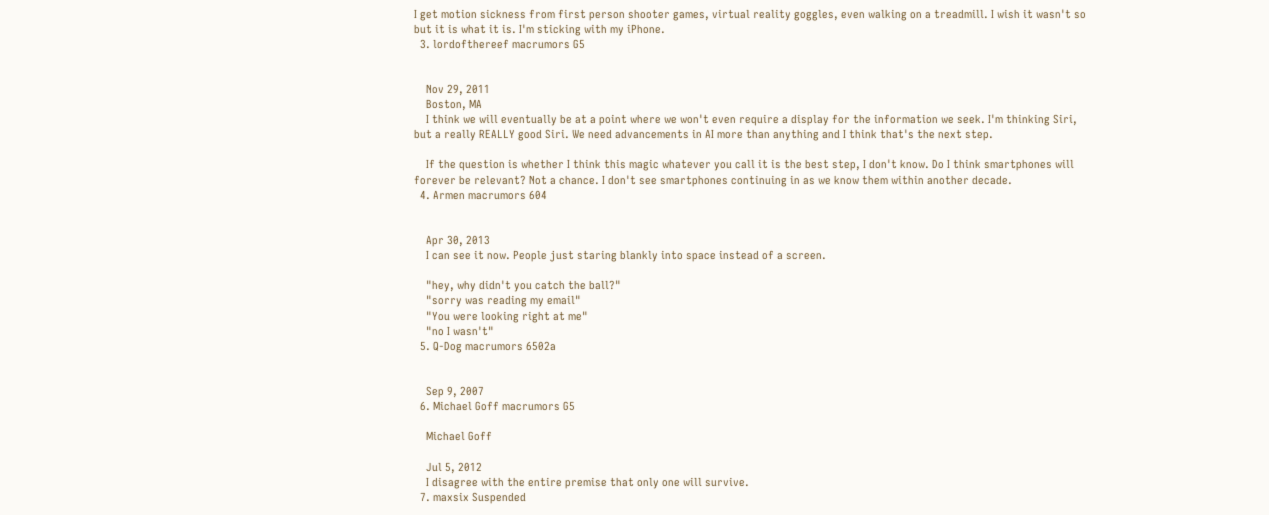I get motion sickness from first person shooter games, virtual reality goggles, even walking on a treadmill. I wish it wasn't so but it is what it is. I'm sticking with my iPhone.
  3. lordofthereef macrumors G5


    Nov 29, 2011
    Boston, MA
    I think we will eventually be at a point where we won't even require a display for the information we seek. I'm thinking Siri, but a really REALLY good Siri. We need advancements in AI more than anything and I think that's the next step.

    If the question is whether I think this magic whatever you call it is the best step, I don't know. Do I think smartphones will forever be relevant? Not a chance. I don't see smartphones continuing in as we know them within another decade.
  4. Armen macrumors 604


    Apr 30, 2013
    I can see it now. People just staring blankly into space instead of a screen.

    "hey, why didn't you catch the ball?"
    "sorry was reading my email"
    "You were looking right at me"
    "no I wasn't"
  5. Q-Dog macrumors 6502a


    Sep 9, 2007
  6. Michael Goff macrumors G5

    Michael Goff

    Jul 5, 2012
    I disagree with the entire premise that only one will survive.
  7. maxsix Suspended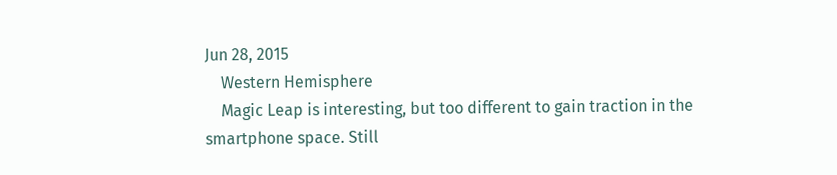Jun 28, 2015
    Western Hemisphere
    Magic Leap is interesting, but too different to gain traction in the smartphone space. Still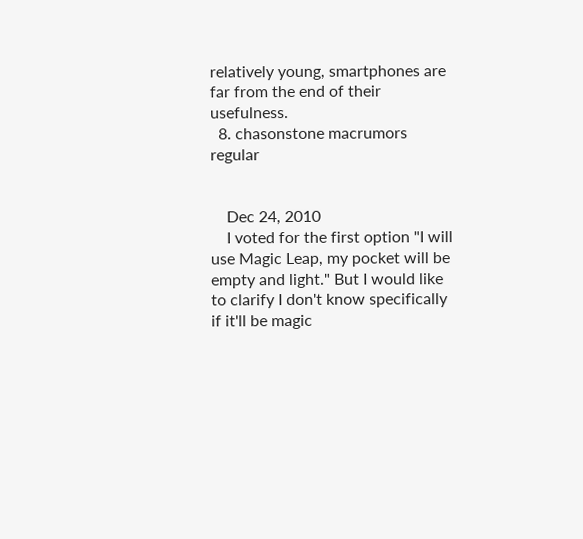relatively young, smartphones are far from the end of their usefulness.
  8. chasonstone macrumors regular


    Dec 24, 2010
    I voted for the first option "I will use Magic Leap, my pocket will be empty and light." But I would like to clarify I don't know specifically if it'll be magic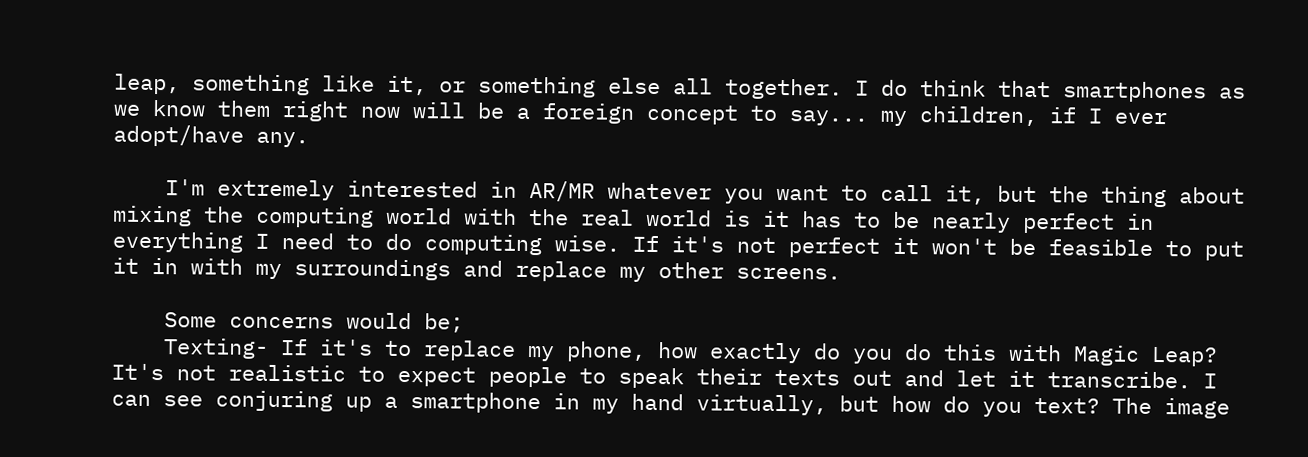leap, something like it, or something else all together. I do think that smartphones as we know them right now will be a foreign concept to say... my children, if I ever adopt/have any.

    I'm extremely interested in AR/MR whatever you want to call it, but the thing about mixing the computing world with the real world is it has to be nearly perfect in everything I need to do computing wise. If it's not perfect it won't be feasible to put it in with my surroundings and replace my other screens.

    Some concerns would be;
    Texting- If it's to replace my phone, how exactly do you do this with Magic Leap? It's not realistic to expect people to speak their texts out and let it transcribe. I can see conjuring up a smartphone in my hand virtually, but how do you text? The image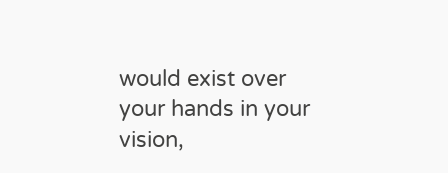would exist over your hands in your vision,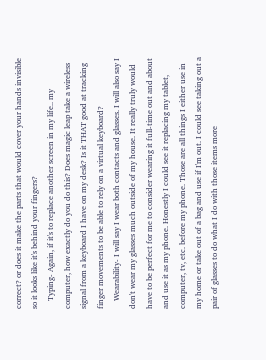correct? or does it make the parts that would cover your hands invisible so it looks like it's behind your fingers?
    Typing- Again, if it's to replace another screen in my life.. my computer, how exactly do you do this? Does magic leap take a wireless signal from a keyboard I have on my desk? Is it THAT good at tracking finger movements to be able to rely on a virtual keyboard?
    Wearability- I will say I wear both contacts and glasses. I will also say I don't wear my glasses much outside of my house. It really truly would have to be perfect for me to consider wearing it full-time out and about and use it as my phone. Honestly I could see it replacing my tablet, computer, tv, etc. before my phone. Those are all things I either use in my home or take out of a bag and use if I'm out. I could see taking out a pair of glasses to do what I do with those items more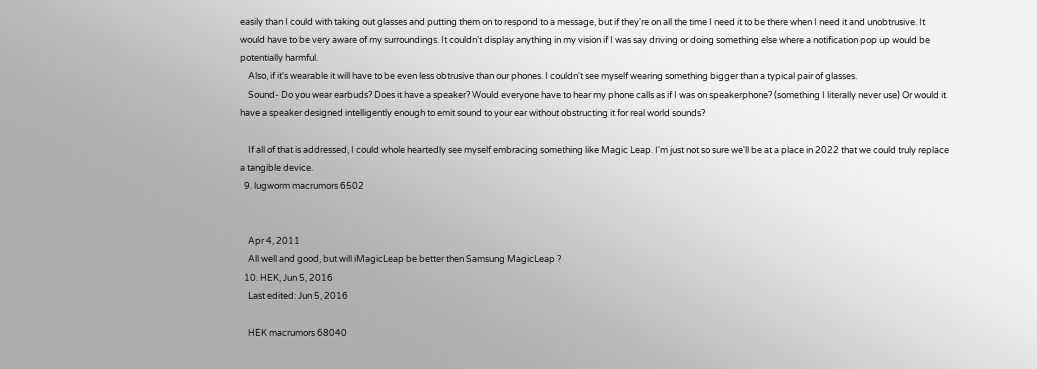easily than I could with taking out glasses and putting them on to respond to a message, but if they're on all the time I need it to be there when I need it and unobtrusive. It would have to be very aware of my surroundings. It couldn't display anything in my vision if I was say driving or doing something else where a notification pop up would be potentially harmful.
    Also, if it's wearable it will have to be even less obtrusive than our phones. I couldn't see myself wearing something bigger than a typical pair of glasses.
    Sound- Do you wear earbuds? Does it have a speaker? Would everyone have to hear my phone calls as if I was on speakerphone? (something I literally never use) Or would it have a speaker designed intelligently enough to emit sound to your ear without obstructing it for real world sounds?

    If all of that is addressed, I could whole heartedly see myself embracing something like Magic Leap. I'm just not so sure we'll be at a place in 2022 that we could truly replace a tangible device.
  9. lugworm macrumors 6502


    Apr 4, 2011
    All well and good, but will iMagicLeap be better then Samsung MagicLeap ?
  10. HEK, Jun 5, 2016
    Last edited: Jun 5, 2016

    HEK macrumors 68040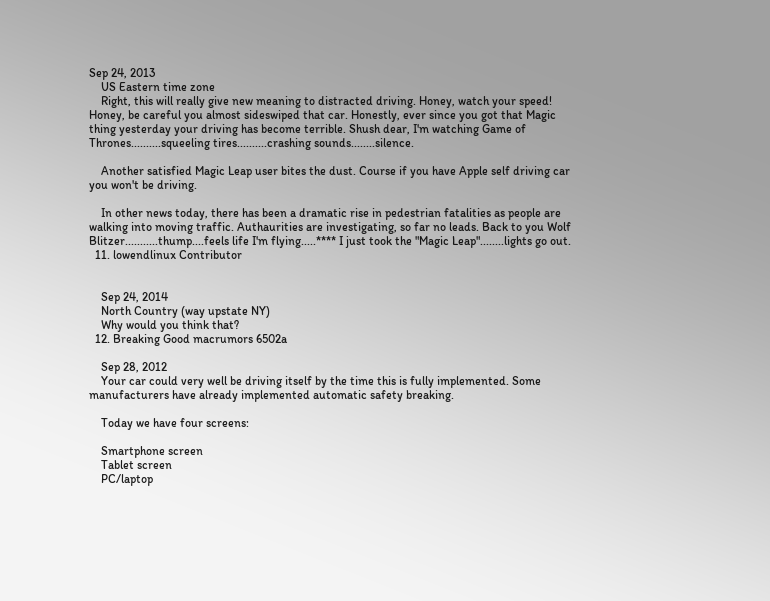Sep 24, 2013
    US Eastern time zone
    Right, this will really give new meaning to distracted driving. Honey, watch your speed! Honey, be careful you almost sideswiped that car. Honestly, ever since you got that Magic thing yesterday your driving has become terrible. Shush dear, I'm watching Game of Thrones..........squeeling tires..........crashing sounds........silence.

    Another satisfied Magic Leap user bites the dust. Course if you have Apple self driving car you won't be driving.

    In other news today, there has been a dramatic rise in pedestrian fatalities as people are walking into moving traffic. Authaurities are investigating, so far no leads. Back to you Wolf Blitzer...........thump....feels life I'm flying.....**** I just took the "Magic Leap"........lights go out.
  11. lowendlinux Contributor


    Sep 24, 2014
    North Country (way upstate NY)
    Why would you think that?
  12. Breaking Good macrumors 6502a

    Sep 28, 2012
    Your car could very well be driving itself by the time this is fully implemented. Some manufacturers have already implemented automatic safety breaking.

    Today we have four screens:

    Smartphone screen
    Tablet screen
    PC/laptop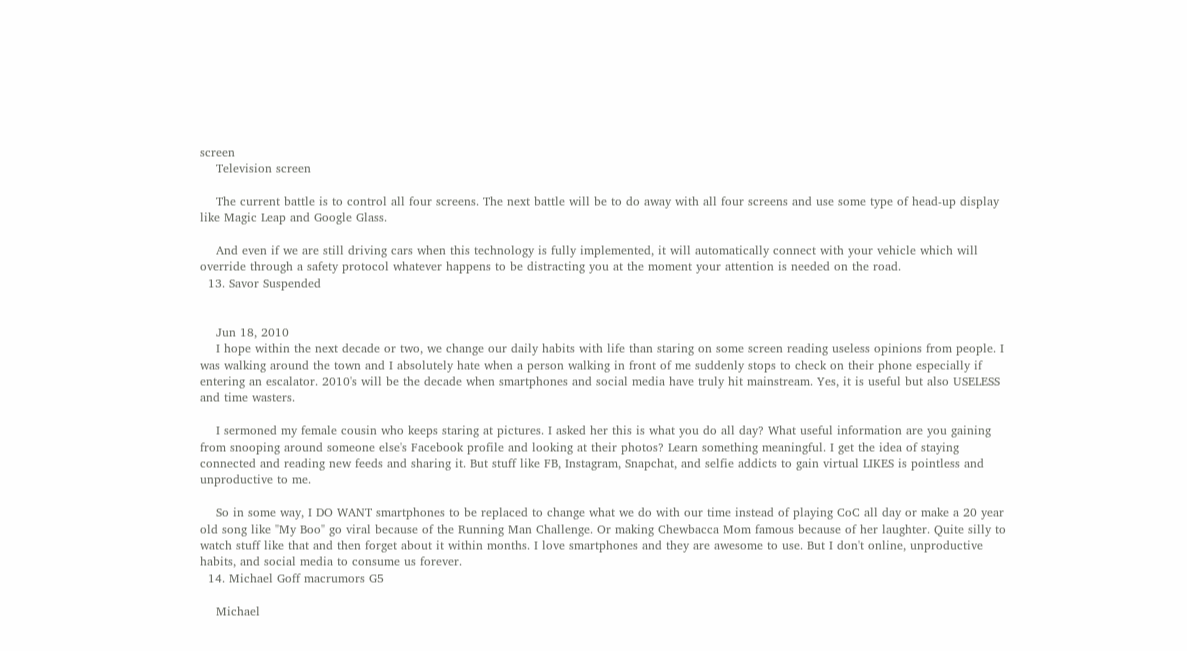screen
    Television screen

    The current battle is to control all four screens. The next battle will be to do away with all four screens and use some type of head-up display like Magic Leap and Google Glass.

    And even if we are still driving cars when this technology is fully implemented, it will automatically connect with your vehicle which will override through a safety protocol whatever happens to be distracting you at the moment your attention is needed on the road.
  13. Savor Suspended


    Jun 18, 2010
    I hope within the next decade or two, we change our daily habits with life than staring on some screen reading useless opinions from people. I was walking around the town and I absolutely hate when a person walking in front of me suddenly stops to check on their phone especially if entering an escalator. 2010's will be the decade when smartphones and social media have truly hit mainstream. Yes, it is useful but also USELESS and time wasters.

    I sermoned my female cousin who keeps staring at pictures. I asked her this is what you do all day? What useful information are you gaining from snooping around someone else's Facebook profile and looking at their photos? Learn something meaningful. I get the idea of staying connected and reading new feeds and sharing it. But stuff like FB, Instagram, Snapchat, and selfie addicts to gain virtual LIKES is pointless and unproductive to me.

    So in some way, I DO WANT smartphones to be replaced to change what we do with our time instead of playing CoC all day or make a 20 year old song like "My Boo" go viral because of the Running Man Challenge. Or making Chewbacca Mom famous because of her laughter. Quite silly to watch stuff like that and then forget about it within months. I love smartphones and they are awesome to use. But I don't online, unproductive habits, and social media to consume us forever.
  14. Michael Goff macrumors G5

    Michael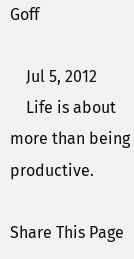Goff

    Jul 5, 2012
    Life is about more than being productive.

Share This Page